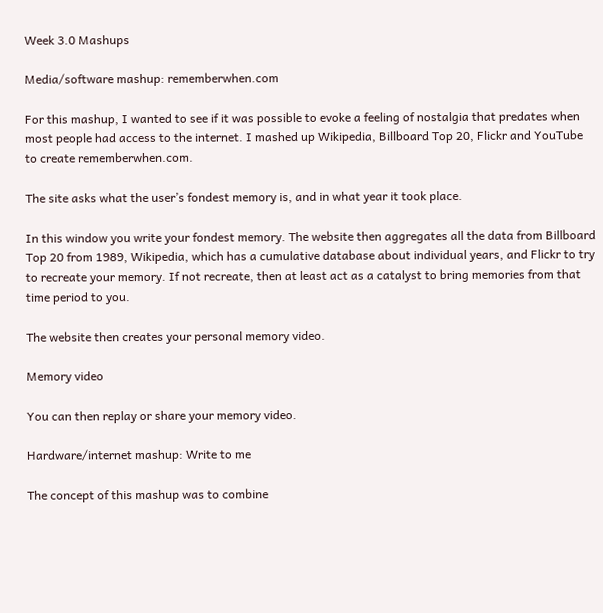Week 3.0 Mashups

Media/software mashup: rememberwhen.com

For this mashup, I wanted to see if it was possible to evoke a feeling of nostalgia that predates when most people had access to the internet. I mashed up Wikipedia, Billboard Top 20, Flickr and YouTube to create rememberwhen.com.

The site asks what the user’s fondest memory is, and in what year it took place.

In this window you write your fondest memory. The website then aggregates all the data from Billboard Top 20 from 1989, Wikipedia, which has a cumulative database about individual years, and Flickr to try to recreate your memory. If not recreate, then at least act as a catalyst to bring memories from that time period to you.

The website then creates your personal memory video.

Memory video

You can then replay or share your memory video.

Hardware/internet mashup: Write to me

The concept of this mashup was to combine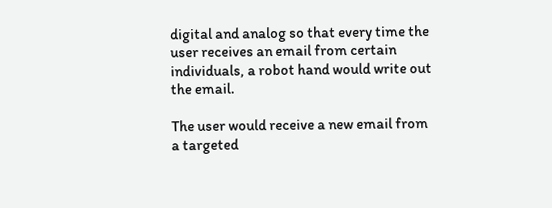digital and analog so that every time the user receives an email from certain individuals, a robot hand would write out the email.

The user would receive a new email from a targeted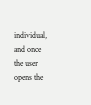individual, and once the user opens the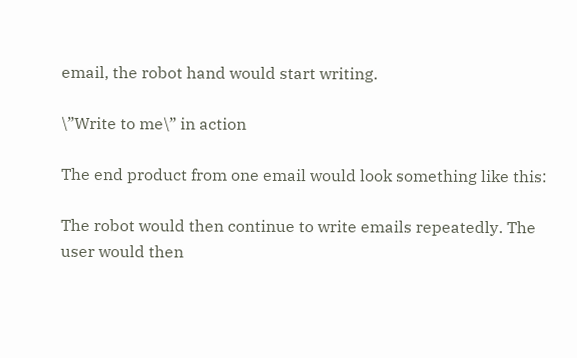email, the robot hand would start writing.

\”Write to me\” in action

The end product from one email would look something like this:

The robot would then continue to write emails repeatedly. The user would then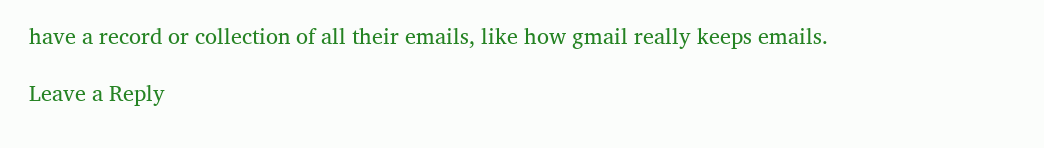have a record or collection of all their emails, like how gmail really keeps emails.

Leave a Reply